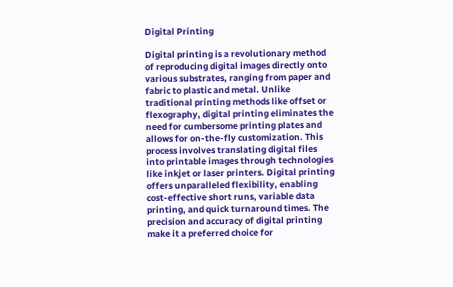Digital Printing

Digital printing is a revolutionary method of reproducing digital images directly onto various substrates, ranging from paper and fabric to plastic and metal. Unlike traditional printing methods like offset or flexography, digital printing eliminates the need for cumbersome printing plates and allows for on-the-fly customization. This process involves translating digital files into printable images through technologies like inkjet or laser printers. Digital printing offers unparalleled flexibility, enabling cost-effective short runs, variable data printing, and quick turnaround times. The precision and accuracy of digital printing make it a preferred choice for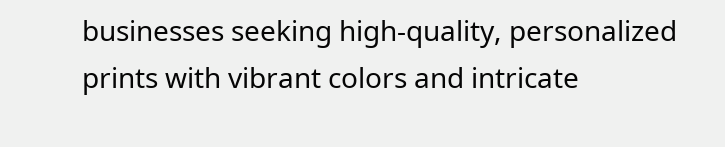businesses seeking high-quality, personalized prints with vibrant colors and intricate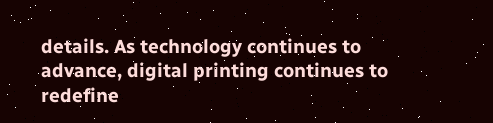details. As technology continues to advance, digital printing continues to redefine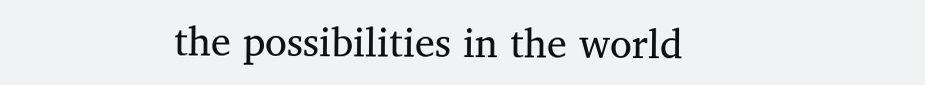the possibilities in the world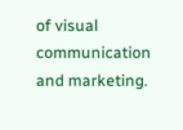of visual communication and marketing.